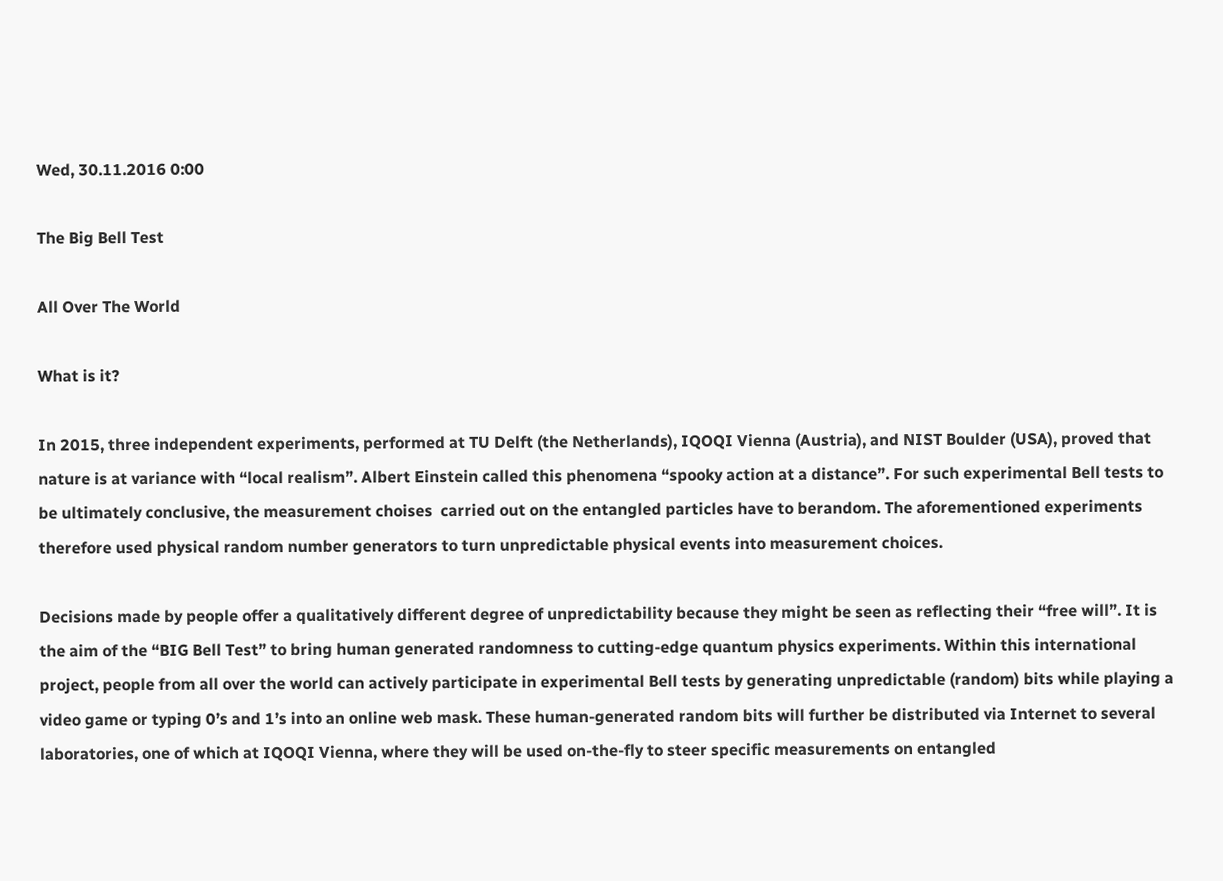Wed, 30.11.2016 0:00

The Big Bell Test

All Over The World

What is it?

In 2015, three independent experiments, performed at TU Delft (the Netherlands), IQOQI Vienna (Austria), and NIST Boulder (USA), proved that nature is at variance with “local realism”. Albert Einstein called this phenomena “spooky action at a distance”. For such experimental Bell tests to be ultimately conclusive, the measurement choises  carried out on the entangled particles have to berandom. The aforementioned experiments therefore used physical random number generators to turn unpredictable physical events into measurement choices.

Decisions made by people offer a qualitatively different degree of unpredictability because they might be seen as reflecting their “free will”. It is the aim of the “BIG Bell Test” to bring human generated randomness to cutting-edge quantum physics experiments. Within this international project, people from all over the world can actively participate in experimental Bell tests by generating unpredictable (random) bits while playing a video game or typing 0’s and 1’s into an online web mask. These human-generated random bits will further be distributed via Internet to several laboratories, one of which at IQOQI Vienna, where they will be used on-the-fly to steer specific measurements on entangled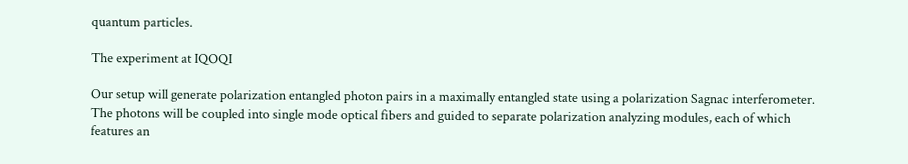quantum particles.

The experiment at IQOQI

Our setup will generate polarization entangled photon pairs in a maximally entangled state using a polarization Sagnac interferometer. The photons will be coupled into single mode optical fibers and guided to separate polarization analyzing modules, each of which features an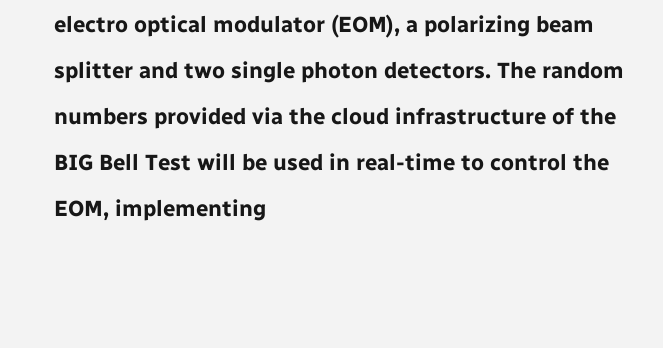electro optical modulator (EOM), a polarizing beam splitter and two single photon detectors. The random numbers provided via the cloud infrastructure of the BIG Bell Test will be used in real-time to control the EOM, implementing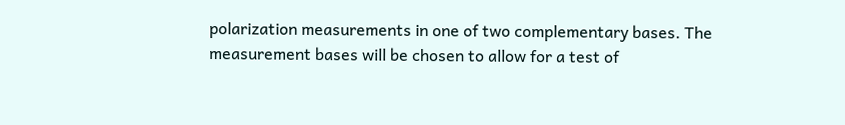polarization measurements in one of two complementary bases. The measurement bases will be chosen to allow for a test of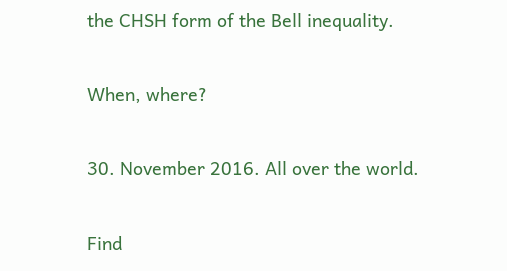the CHSH form of the Bell inequality.

When, where?

30. November 2016. All over the world.

Find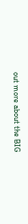out more about the BIG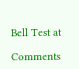Bell Test at

Comments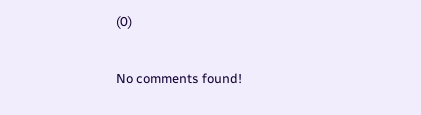(0)

No comments found!